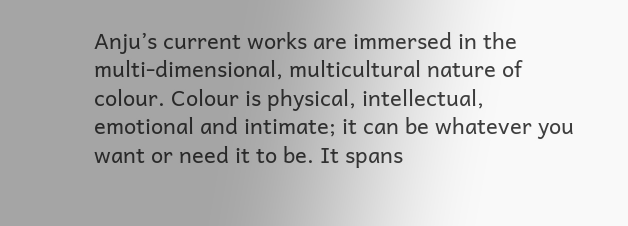Anju’s current works are immersed in the multi-dimensional, multicultural nature of colour. Colour is physical, intellectual, emotional and intimate; it can be whatever you want or need it to be. It spans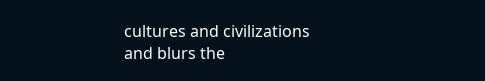cultures and civilizations and blurs the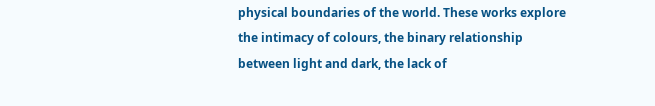physical boundaries of the world. These works explore the intimacy of colours, the binary relationship between light and dark, the lack of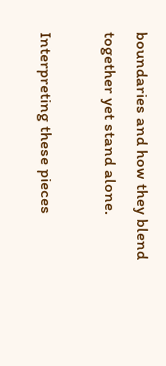boundaries and how they blend together yet stand alone.

Interpreting these pieces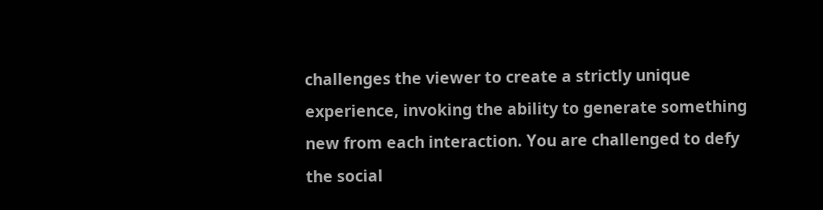challenges the viewer to create a strictly unique experience, invoking the ability to generate something new from each interaction. You are challenged to defy the social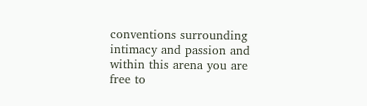conventions surrounding intimacy and passion and within this arena you are free to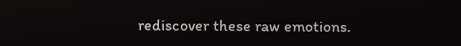rediscover these raw emotions.